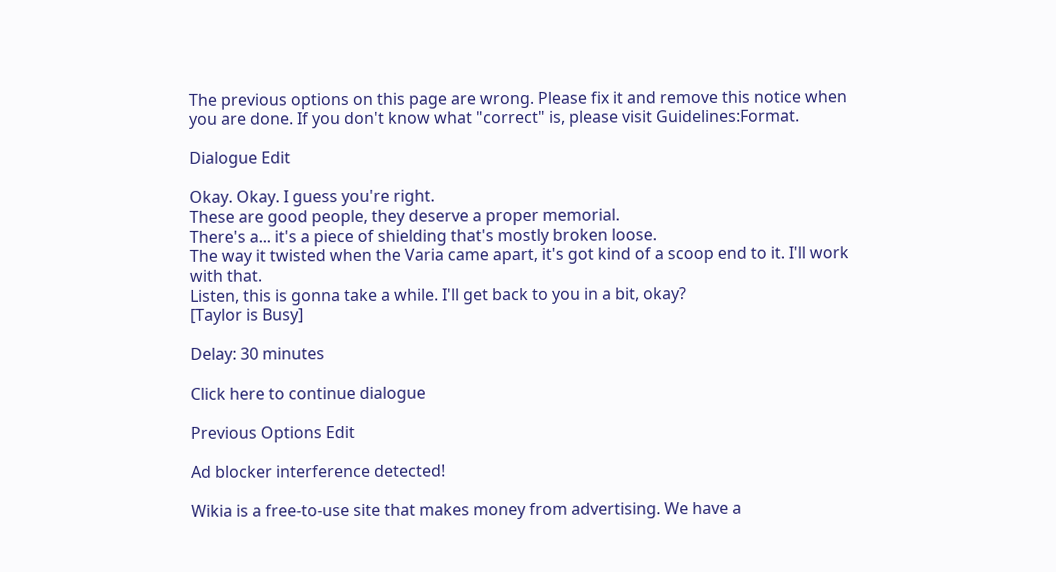The previous options on this page are wrong. Please fix it and remove this notice when you are done. If you don't know what "correct" is, please visit Guidelines:Format.

Dialogue Edit

Okay. Okay. I guess you're right.
These are good people, they deserve a proper memorial.
There's a... it's a piece of shielding that's mostly broken loose.
The way it twisted when the Varia came apart, it's got kind of a scoop end to it. I'll work with that.
Listen, this is gonna take a while. I'll get back to you in a bit, okay?
[Taylor is Busy]

Delay: 30 minutes

Click here to continue dialogue

Previous Options Edit

Ad blocker interference detected!

Wikia is a free-to-use site that makes money from advertising. We have a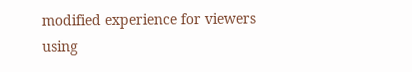modified experience for viewers using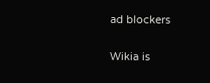ad blockers

Wikia is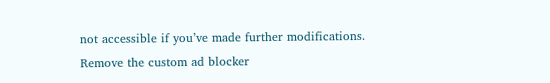not accessible if you’ve made further modifications. Remove the custom ad blocker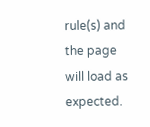rule(s) and the page will load as expected.